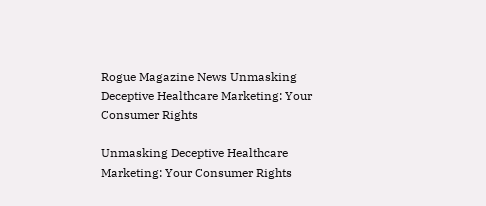Rogue Magazine News Unmasking Deceptive Healthcare Marketing: Your Consumer Rights

Unmasking Deceptive Healthcare Marketing: Your Consumer Rights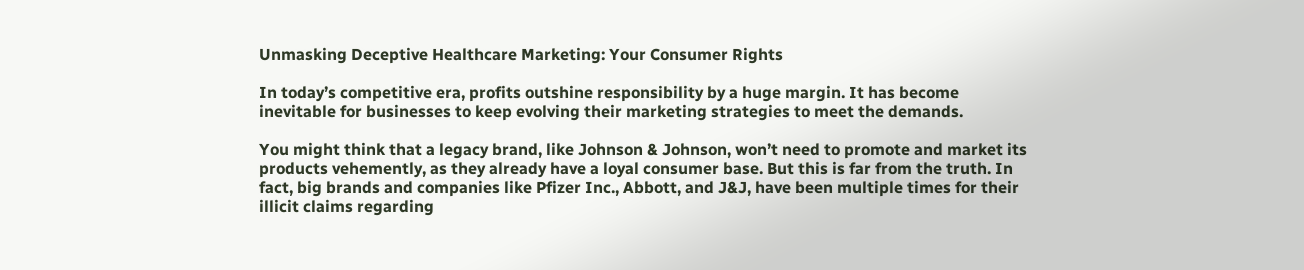Unmasking Deceptive Healthcare Marketing: Your Consumer Rights

In today’s competitive era, profits outshine responsibility by a huge margin. It has become inevitable for businesses to keep evolving their marketing strategies to meet the demands.

You might think that a legacy brand, like Johnson & Johnson, won’t need to promote and market its products vehemently, as they already have a loyal consumer base. But this is far from the truth. In fact, big brands and companies like Pfizer Inc., Abbott, and J&J, have been multiple times for their illicit claims regarding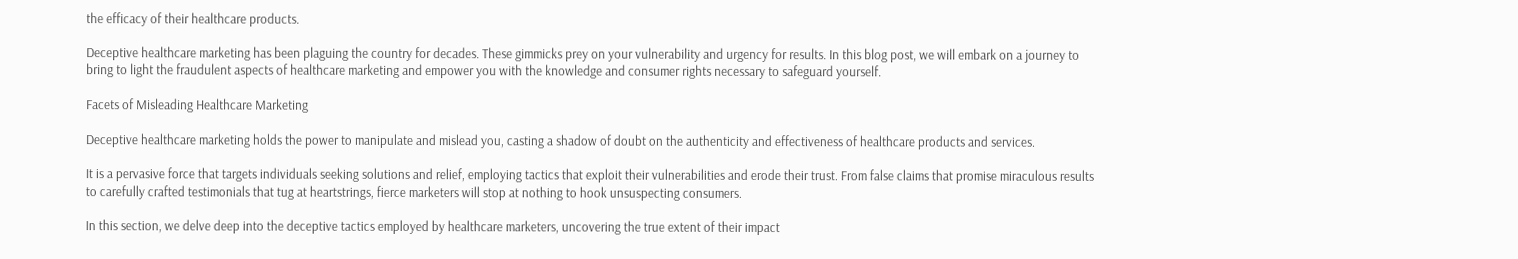the efficacy of their healthcare products.

Deceptive healthcare marketing has been plaguing the country for decades. These gimmicks prey on your vulnerability and urgency for results. In this blog post, we will embark on a journey to bring to light the fraudulent aspects of healthcare marketing and empower you with the knowledge and consumer rights necessary to safeguard yourself.

Facets of Misleading Healthcare Marketing

Deceptive healthcare marketing holds the power to manipulate and mislead you, casting a shadow of doubt on the authenticity and effectiveness of healthcare products and services.

It is a pervasive force that targets individuals seeking solutions and relief, employing tactics that exploit their vulnerabilities and erode their trust. From false claims that promise miraculous results to carefully crafted testimonials that tug at heartstrings, fierce marketers will stop at nothing to hook unsuspecting consumers.

In this section, we delve deep into the deceptive tactics employed by healthcare marketers, uncovering the true extent of their impact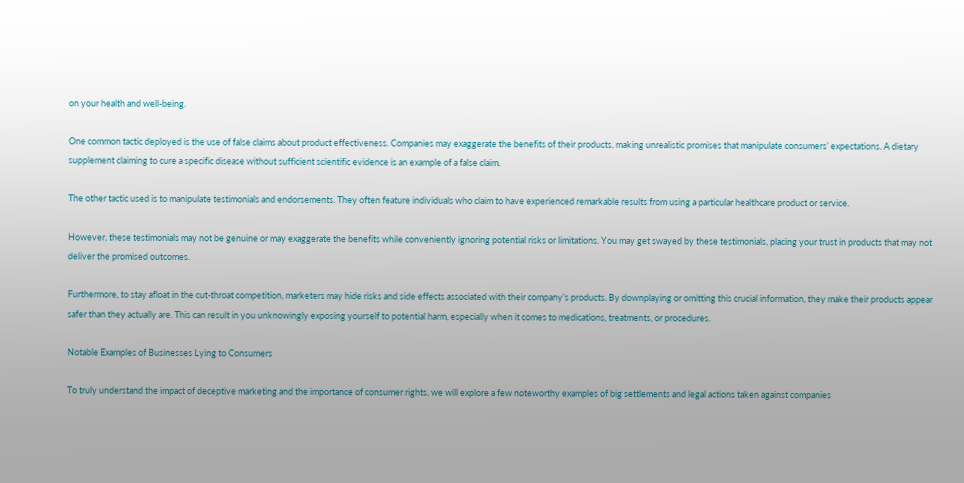on your health and well-being.

One common tactic deployed is the use of false claims about product effectiveness. Companies may exaggerate the benefits of their products, making unrealistic promises that manipulate consumers’ expectations. A dietary supplement claiming to cure a specific disease without sufficient scientific evidence is an example of a false claim.

The other tactic used is to manipulate testimonials and endorsements. They often feature individuals who claim to have experienced remarkable results from using a particular healthcare product or service.

However, these testimonials may not be genuine or may exaggerate the benefits while conveniently ignoring potential risks or limitations. You may get swayed by these testimonials, placing your trust in products that may not deliver the promised outcomes.

Furthermore, to stay afloat in the cut-throat competition, marketers may hide risks and side effects associated with their company’s products. By downplaying or omitting this crucial information, they make their products appear safer than they actually are. This can result in you unknowingly exposing yourself to potential harm, especially when it comes to medications, treatments, or procedures.

Notable Examples of Businesses Lying to Consumers

To truly understand the impact of deceptive marketing and the importance of consumer rights, we will explore a few noteworthy examples of big settlements and legal actions taken against companies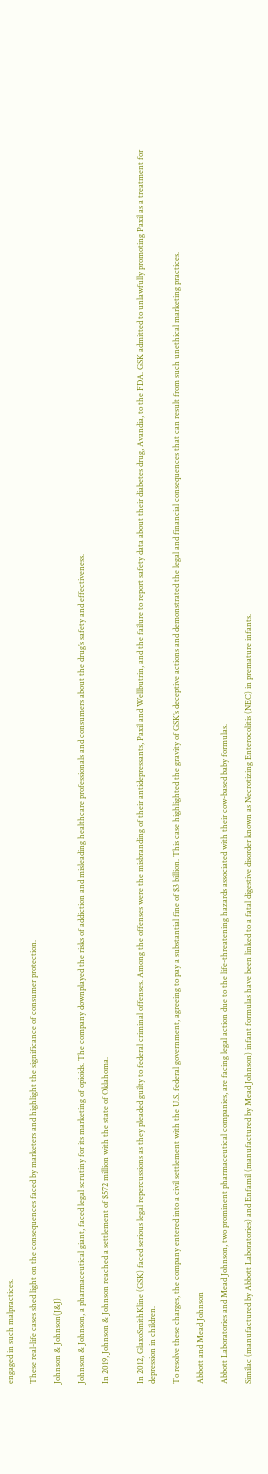engaged in such malpractices.

These real-life cases shed light on the consequences faced by marketers and highlight the significance of consumer protection.

Johnson & Johnson(J&J)

Johnson & Johnson, a pharmaceutical giant, faced legal scrutiny for its marketing of opioids. The company downplayed the risks of addiction and misleading healthcare professionals and consumers about the drug’s safety and effectiveness.

In 2019, Johnson & Johnson reached a settlement of $572 million with the state of Oklahoma.


In 2012, GlaxoSmithKline (GSK) faced serious legal repercussions as they pleaded guilty to federal criminal offenses. Among the offenses were the misbranding of their antidepressants, Paxil and Wellbutrin, and the failure to report safety data about their diabetes drug, Avandia, to the FDA. GSK admitted to unlawfully promoting Paxil as a treatment for depression in children.

To resolve these charges, the company entered into a civil settlement with the U.S. federal government, agreeing to pay a substantial fine of $3 billion. This case highlighted the gravity of GSK’s deceptive actions and demonstrated the legal and financial consequences that can result from such unethical marketing practices.

Abbott and Mead Johnson

Abbott Laboratories and Mead Johnson, two prominent pharmaceutical companies, are facing legal action due to the life-threatening hazards associated with their cow-based baby formulas.

Similac (manufactured by Abbott Laboratories) and Enfamil (manufactured by Mead Johnson) infant formulas have been linked to a fatal digestive disorder known as Necrotizing Enterocolitis (NEC) in premature infants.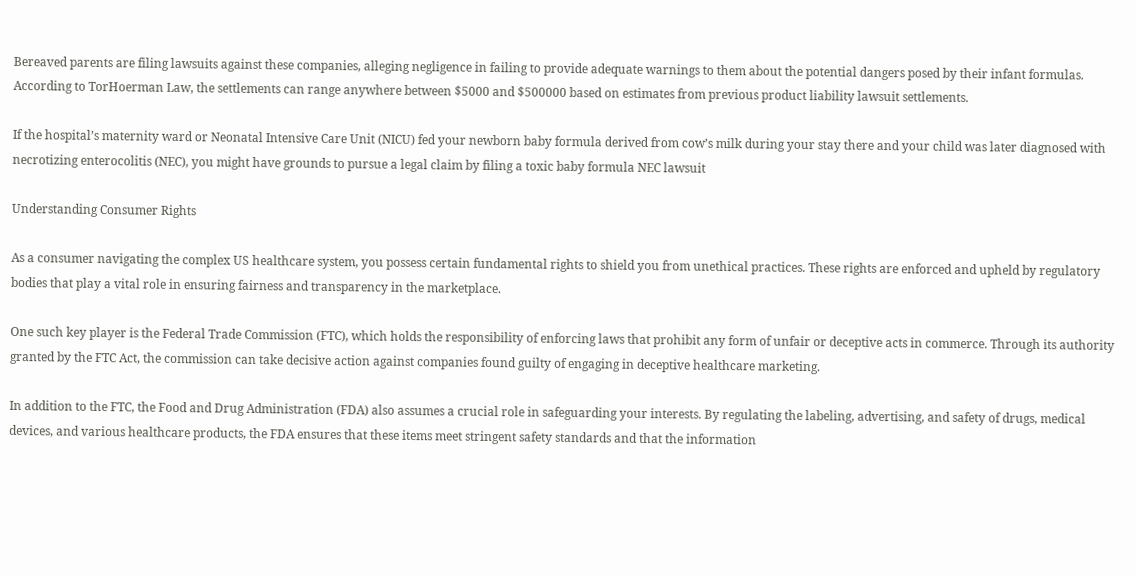Bereaved parents are filing lawsuits against these companies, alleging negligence in failing to provide adequate warnings to them about the potential dangers posed by their infant formulas. According to TorHoerman Law, the settlements can range anywhere between $5000 and $500000 based on estimates from previous product liability lawsuit settlements.

If the hospital’s maternity ward or Neonatal Intensive Care Unit (NICU) fed your newborn baby formula derived from cow’s milk during your stay there and your child was later diagnosed with necrotizing enterocolitis (NEC), you might have grounds to pursue a legal claim by filing a toxic baby formula NEC lawsuit

Understanding Consumer Rights

As a consumer navigating the complex US healthcare system, you possess certain fundamental rights to shield you from unethical practices. These rights are enforced and upheld by regulatory bodies that play a vital role in ensuring fairness and transparency in the marketplace.

One such key player is the Federal Trade Commission (FTC), which holds the responsibility of enforcing laws that prohibit any form of unfair or deceptive acts in commerce. Through its authority granted by the FTC Act, the commission can take decisive action against companies found guilty of engaging in deceptive healthcare marketing.

In addition to the FTC, the Food and Drug Administration (FDA) also assumes a crucial role in safeguarding your interests. By regulating the labeling, advertising, and safety of drugs, medical devices, and various healthcare products, the FDA ensures that these items meet stringent safety standards and that the information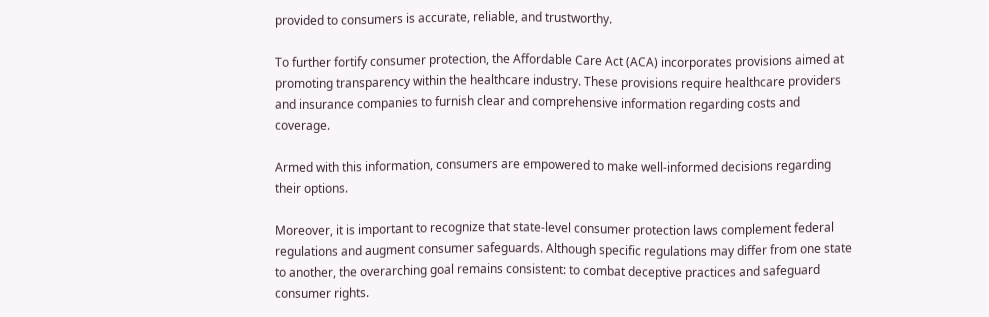provided to consumers is accurate, reliable, and trustworthy.

To further fortify consumer protection, the Affordable Care Act (ACA) incorporates provisions aimed at promoting transparency within the healthcare industry. These provisions require healthcare providers and insurance companies to furnish clear and comprehensive information regarding costs and coverage.

Armed with this information, consumers are empowered to make well-informed decisions regarding their options.

Moreover, it is important to recognize that state-level consumer protection laws complement federal regulations and augment consumer safeguards. Although specific regulations may differ from one state to another, the overarching goal remains consistent: to combat deceptive practices and safeguard consumer rights.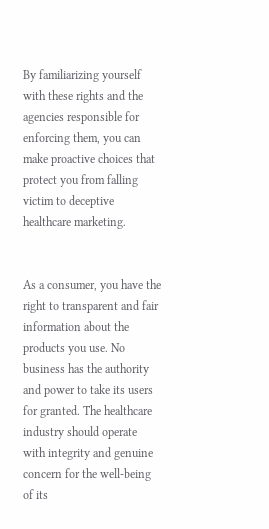By familiarizing yourself with these rights and the agencies responsible for enforcing them, you can make proactive choices that protect you from falling victim to deceptive healthcare marketing.


As a consumer, you have the right to transparent and fair information about the products you use. No business has the authority and power to take its users for granted. The healthcare industry should operate with integrity and genuine concern for the well-being of its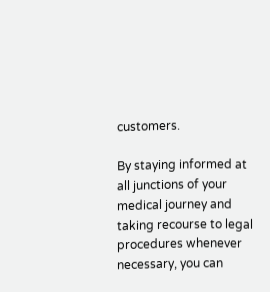customers.

By staying informed at all junctions of your medical journey and taking recourse to legal procedures whenever necessary, you can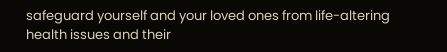safeguard yourself and your loved ones from life-altering health issues and their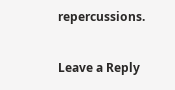repercussions.

Leave a Reply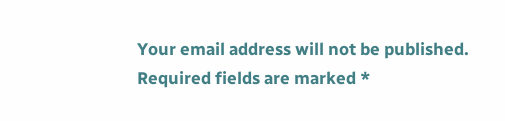Your email address will not be published. Required fields are marked *